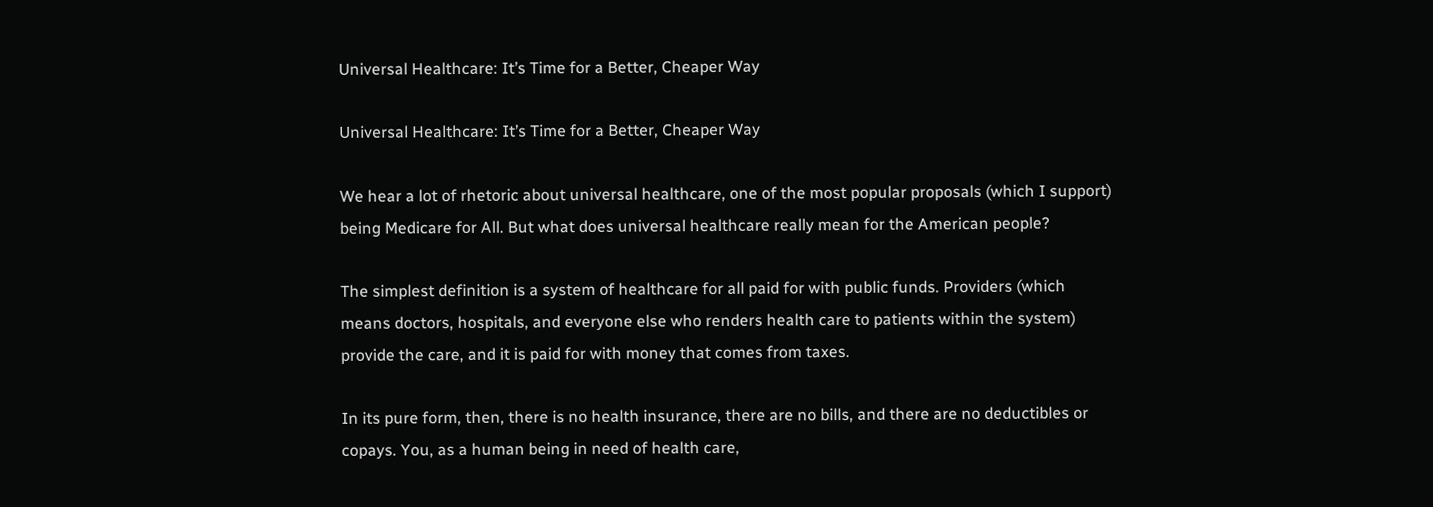Universal Healthcare: It’s Time for a Better, Cheaper Way

Universal Healthcare: It’s Time for a Better, Cheaper Way

We hear a lot of rhetoric about universal healthcare, one of the most popular proposals (which I support) being Medicare for All. But what does universal healthcare really mean for the American people?

The simplest definition is a system of healthcare for all paid for with public funds. Providers (which means doctors, hospitals, and everyone else who renders health care to patients within the system) provide the care, and it is paid for with money that comes from taxes.

In its pure form, then, there is no health insurance, there are no bills, and there are no deductibles or copays. You, as a human being in need of health care,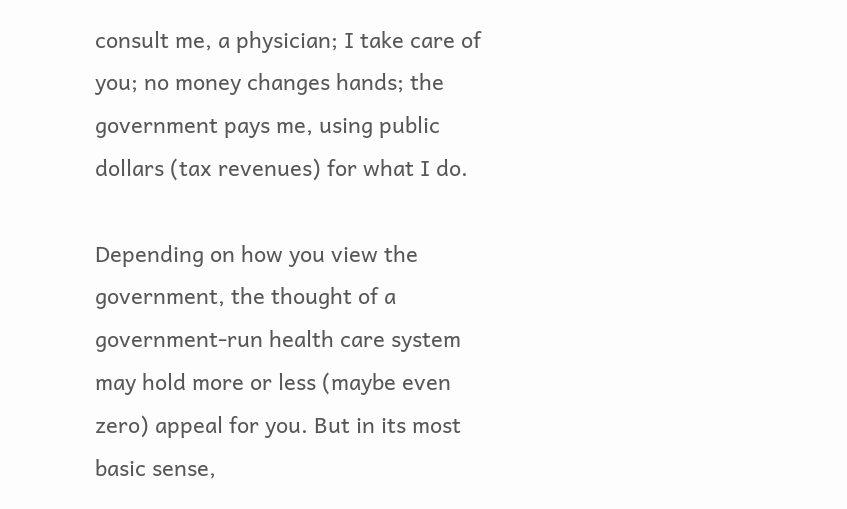consult me, a physician; I take care of you; no money changes hands; the government pays me, using public dollars (tax revenues) for what I do.

Depending on how you view the government, the thought of a government-run health care system may hold more or less (maybe even zero) appeal for you. But in its most basic sense,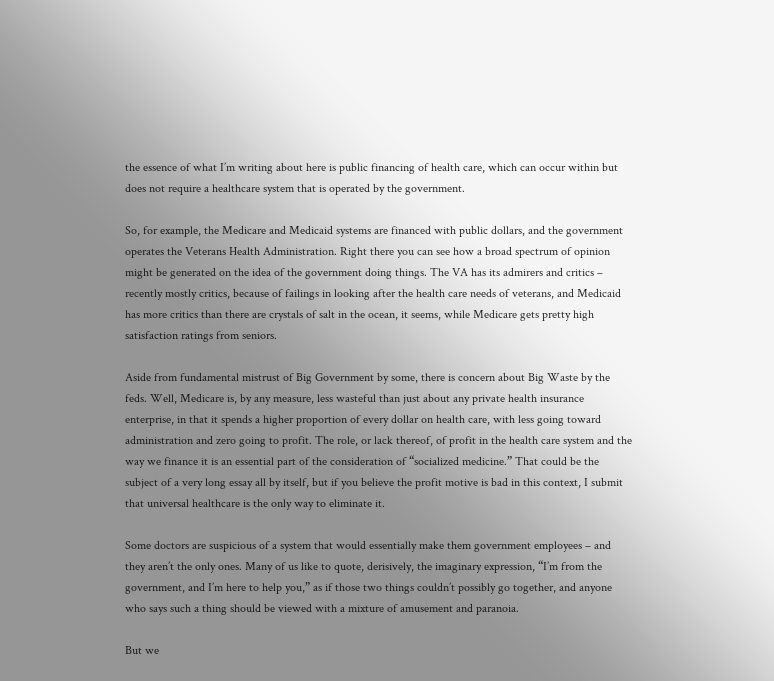the essence of what I’m writing about here is public financing of health care, which can occur within but does not require a healthcare system that is operated by the government.

So, for example, the Medicare and Medicaid systems are financed with public dollars, and the government operates the Veterans Health Administration. Right there you can see how a broad spectrum of opinion might be generated on the idea of the government doing things. The VA has its admirers and critics – recently mostly critics, because of failings in looking after the health care needs of veterans, and Medicaid has more critics than there are crystals of salt in the ocean, it seems, while Medicare gets pretty high satisfaction ratings from seniors.

Aside from fundamental mistrust of Big Government by some, there is concern about Big Waste by the feds. Well, Medicare is, by any measure, less wasteful than just about any private health insurance enterprise, in that it spends a higher proportion of every dollar on health care, with less going toward administration and zero going to profit. The role, or lack thereof, of profit in the health care system and the way we finance it is an essential part of the consideration of “socialized medicine.” That could be the subject of a very long essay all by itself, but if you believe the profit motive is bad in this context, I submit that universal healthcare is the only way to eliminate it.

Some doctors are suspicious of a system that would essentially make them government employees – and they aren’t the only ones. Many of us like to quote, derisively, the imaginary expression, “I’m from the government, and I’m here to help you,” as if those two things couldn’t possibly go together, and anyone who says such a thing should be viewed with a mixture of amusement and paranoia.

But we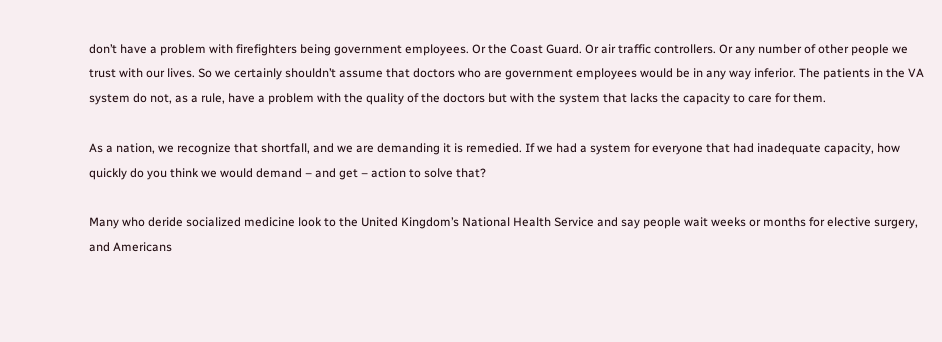don’t have a problem with firefighters being government employees. Or the Coast Guard. Or air traffic controllers. Or any number of other people we trust with our lives. So we certainly shouldn’t assume that doctors who are government employees would be in any way inferior. The patients in the VA system do not, as a rule, have a problem with the quality of the doctors but with the system that lacks the capacity to care for them.

As a nation, we recognize that shortfall, and we are demanding it is remedied. If we had a system for everyone that had inadequate capacity, how quickly do you think we would demand – and get – action to solve that?

Many who deride socialized medicine look to the United Kingdom’s National Health Service and say people wait weeks or months for elective surgery, and Americans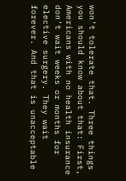won’t tolerate that. Three things you should know about that: First, Americans with no health insurance don’t wait weeks or months for elective surgery. They wait forever. And that is unacceptable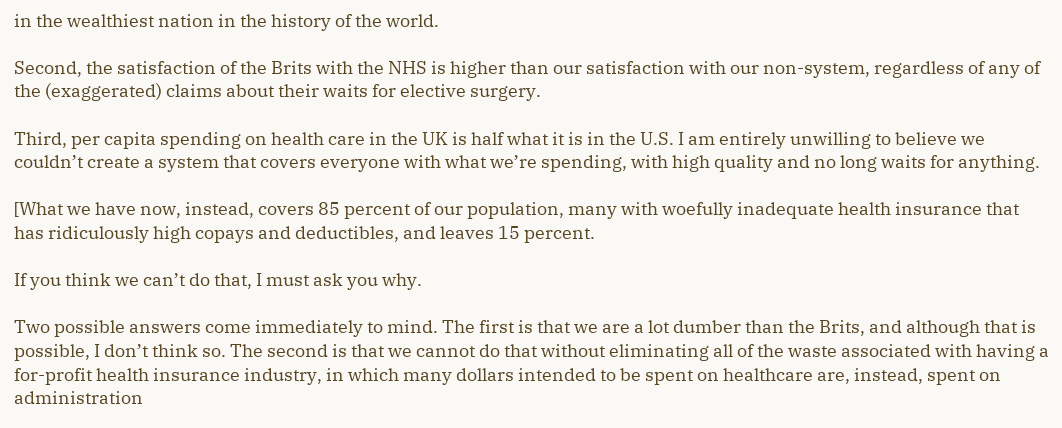in the wealthiest nation in the history of the world.

Second, the satisfaction of the Brits with the NHS is higher than our satisfaction with our non-system, regardless of any of the (exaggerated) claims about their waits for elective surgery.

Third, per capita spending on health care in the UK is half what it is in the U.S. I am entirely unwilling to believe we couldn’t create a system that covers everyone with what we’re spending, with high quality and no long waits for anything.

[What we have now, instead, covers 85 percent of our population, many with woefully inadequate health insurance that has ridiculously high copays and deductibles, and leaves 15 percent.

If you think we can’t do that, I must ask you why.

Two possible answers come immediately to mind. The first is that we are a lot dumber than the Brits, and although that is possible, I don’t think so. The second is that we cannot do that without eliminating all of the waste associated with having a for-profit health insurance industry, in which many dollars intended to be spent on healthcare are, instead, spent on administration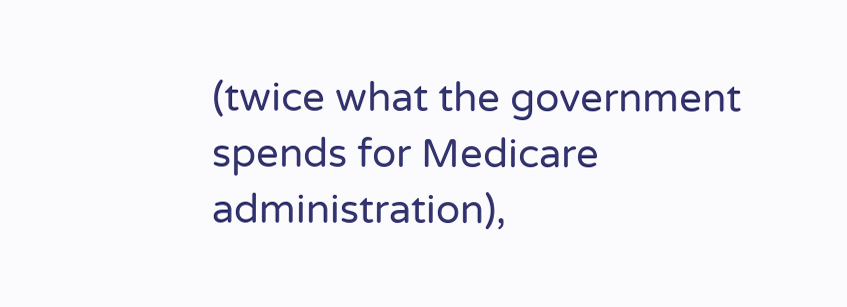(twice what the government spends for Medicare administration),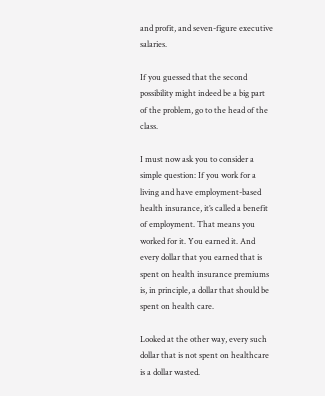and profit, and seven-figure executive salaries.

If you guessed that the second possibility might indeed be a big part of the problem, go to the head of the class.

I must now ask you to consider a simple question: If you work for a living and have employment-based health insurance, it’s called a benefit of employment. That means you worked for it. You earned it. And every dollar that you earned that is spent on health insurance premiums is, in principle, a dollar that should be spent on health care.

Looked at the other way, every such dollar that is not spent on healthcare is a dollar wasted.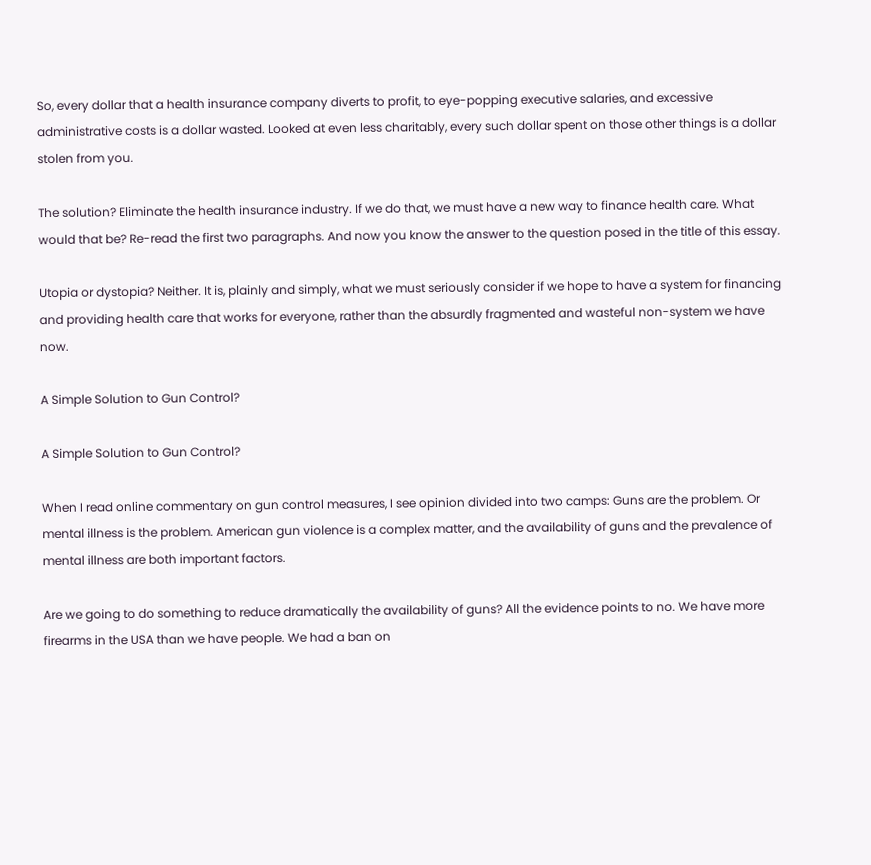So, every dollar that a health insurance company diverts to profit, to eye-popping executive salaries, and excessive administrative costs is a dollar wasted. Looked at even less charitably, every such dollar spent on those other things is a dollar stolen from you.

The solution? Eliminate the health insurance industry. If we do that, we must have a new way to finance health care. What would that be? Re-read the first two paragraphs. And now you know the answer to the question posed in the title of this essay.

Utopia or dystopia? Neither. It is, plainly and simply, what we must seriously consider if we hope to have a system for financing and providing health care that works for everyone, rather than the absurdly fragmented and wasteful non-system we have now.

A Simple Solution to Gun Control?

A Simple Solution to Gun Control?

When I read online commentary on gun control measures, I see opinion divided into two camps: Guns are the problem. Or mental illness is the problem. American gun violence is a complex matter, and the availability of guns and the prevalence of mental illness are both important factors.

Are we going to do something to reduce dramatically the availability of guns? All the evidence points to no. We have more firearms in the USA than we have people. We had a ban on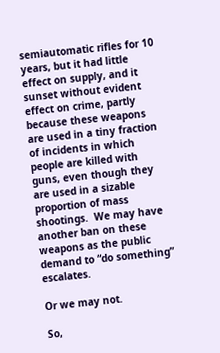semiautomatic rifles for 10 years, but it had little effect on supply, and it sunset without evident effect on crime, partly because these weapons are used in a tiny fraction of incidents in which people are killed with guns, even though they are used in a sizable proportion of mass shootings.  We may have another ban on these weapons as the public demand to “do something” escalates.

Or we may not.

So,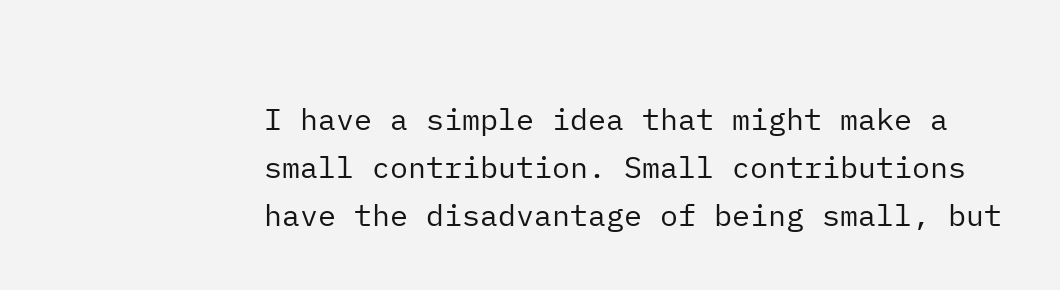I have a simple idea that might make a small contribution. Small contributions have the disadvantage of being small, but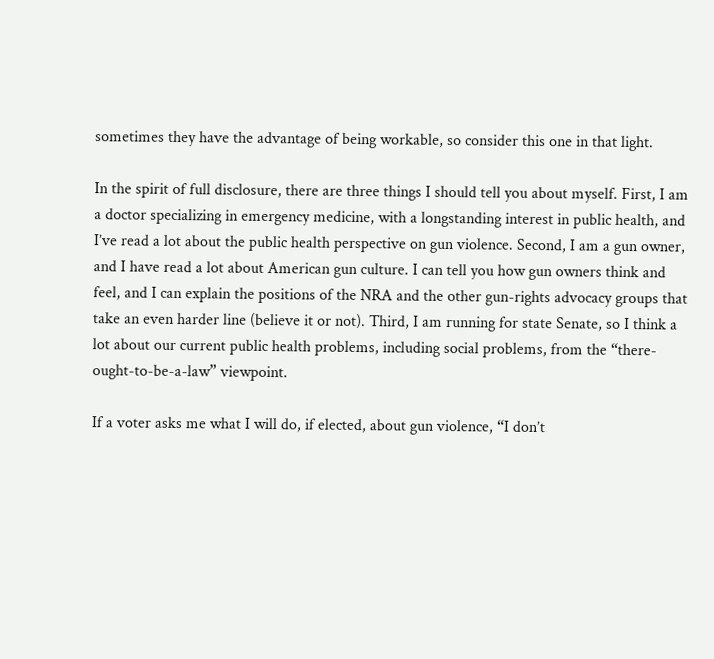sometimes they have the advantage of being workable, so consider this one in that light.

In the spirit of full disclosure, there are three things I should tell you about myself. First, I am a doctor specializing in emergency medicine, with a longstanding interest in public health, and I’ve read a lot about the public health perspective on gun violence. Second, I am a gun owner, and I have read a lot about American gun culture. I can tell you how gun owners think and feel, and I can explain the positions of the NRA and the other gun-rights advocacy groups that take an even harder line (believe it or not). Third, I am running for state Senate, so I think a lot about our current public health problems, including social problems, from the “there-ought-to-be-a-law” viewpoint.

If a voter asks me what I will do, if elected, about gun violence, “I don’t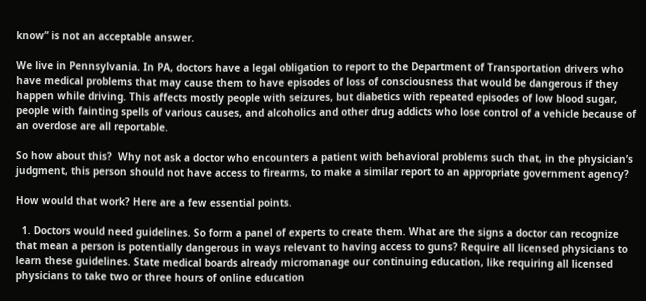know” is not an acceptable answer.

We live in Pennsylvania. In PA, doctors have a legal obligation to report to the Department of Transportation drivers who have medical problems that may cause them to have episodes of loss of consciousness that would be dangerous if they happen while driving. This affects mostly people with seizures, but diabetics with repeated episodes of low blood sugar, people with fainting spells of various causes, and alcoholics and other drug addicts who lose control of a vehicle because of an overdose are all reportable.

So how about this?  Why not ask a doctor who encounters a patient with behavioral problems such that, in the physician’s judgment, this person should not have access to firearms, to make a similar report to an appropriate government agency?

How would that work? Here are a few essential points.

  1. Doctors would need guidelines. So form a panel of experts to create them. What are the signs a doctor can recognize that mean a person is potentially dangerous in ways relevant to having access to guns? Require all licensed physicians to learn these guidelines. State medical boards already micromanage our continuing education, like requiring all licensed physicians to take two or three hours of online education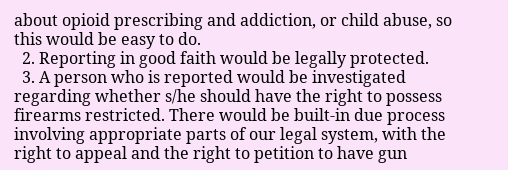about opioid prescribing and addiction, or child abuse, so this would be easy to do.
  2. Reporting in good faith would be legally protected.
  3. A person who is reported would be investigated regarding whether s/he should have the right to possess firearms restricted. There would be built-in due process involving appropriate parts of our legal system, with the right to appeal and the right to petition to have gun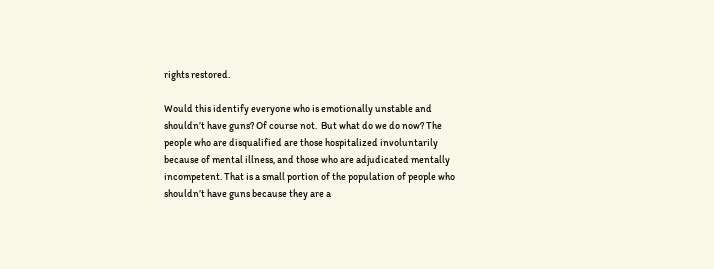rights restored.

Would this identify everyone who is emotionally unstable and shouldn’t have guns? Of course not.  But what do we do now? The people who are disqualified are those hospitalized involuntarily because of mental illness, and those who are adjudicated mentally incompetent. That is a small portion of the population of people who shouldn’t have guns because they are a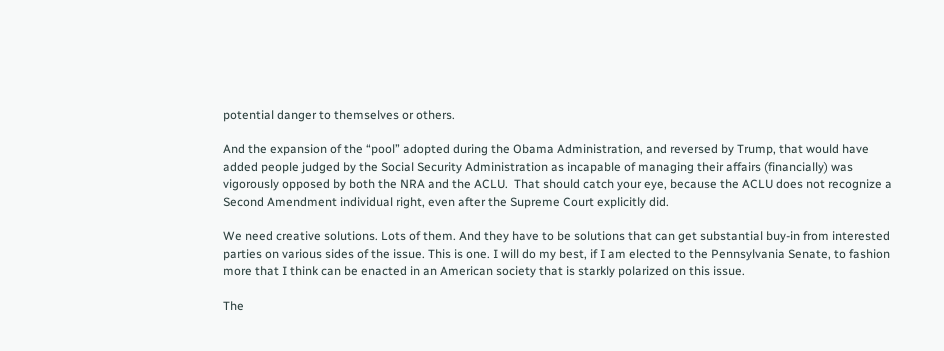potential danger to themselves or others.

And the expansion of the “pool” adopted during the Obama Administration, and reversed by Trump, that would have added people judged by the Social Security Administration as incapable of managing their affairs (financially) was vigorously opposed by both the NRA and the ACLU.  That should catch your eye, because the ACLU does not recognize a Second Amendment individual right, even after the Supreme Court explicitly did.

We need creative solutions. Lots of them. And they have to be solutions that can get substantial buy-in from interested parties on various sides of the issue. This is one. I will do my best, if I am elected to the Pennsylvania Senate, to fashion more that I think can be enacted in an American society that is starkly polarized on this issue.

The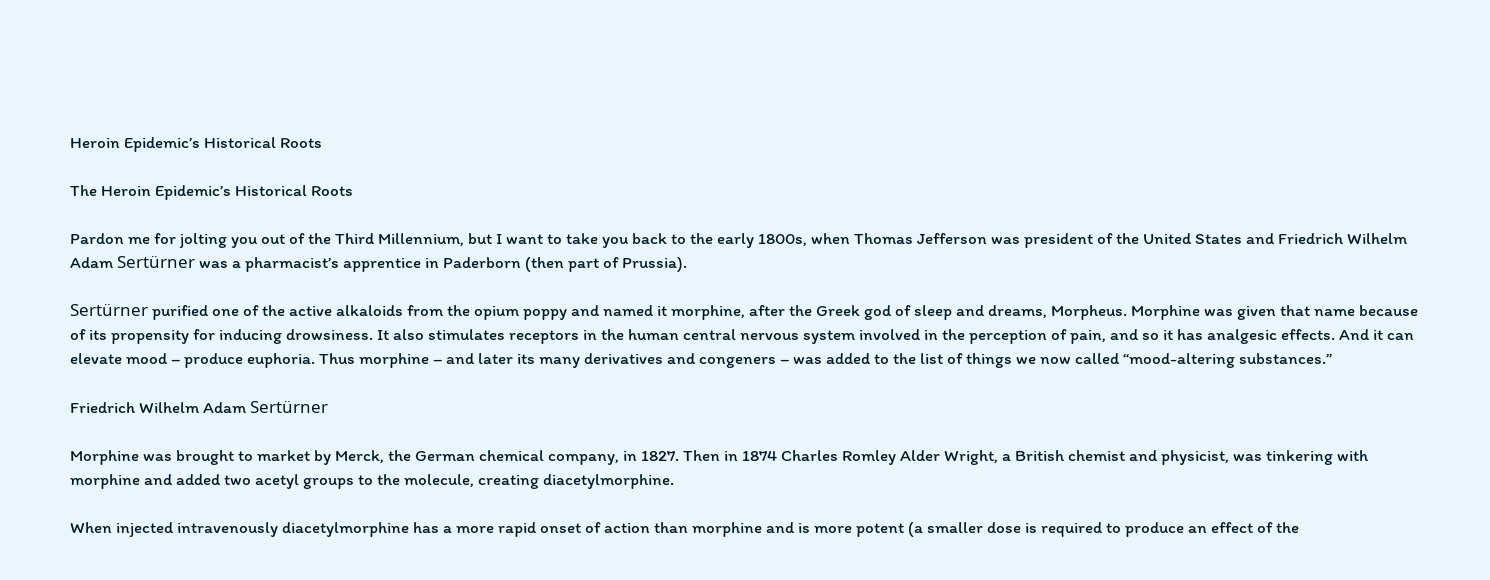Heroin Epidemic’s Historical Roots

The Heroin Epidemic’s Historical Roots

Pardon me for jolting you out of the Third Millennium, but I want to take you back to the early 1800s, when Thomas Jefferson was president of the United States and Friedrich Wilhelm Adam Sertürner was a pharmacist’s apprentice in Paderborn (then part of Prussia).

Sertürner purified one of the active alkaloids from the opium poppy and named it morphine, after the Greek god of sleep and dreams, Morpheus. Morphine was given that name because of its propensity for inducing drowsiness. It also stimulates receptors in the human central nervous system involved in the perception of pain, and so it has analgesic effects. And it can elevate mood – produce euphoria. Thus morphine – and later its many derivatives and congeners – was added to the list of things we now called “mood-altering substances.”

Friedrich Wilhelm Adam Sertürner

Morphine was brought to market by Merck, the German chemical company, in 1827. Then in 1874 Charles Romley Alder Wright, a British chemist and physicist, was tinkering with morphine and added two acetyl groups to the molecule, creating diacetylmorphine.

When injected intravenously diacetylmorphine has a more rapid onset of action than morphine and is more potent (a smaller dose is required to produce an effect of the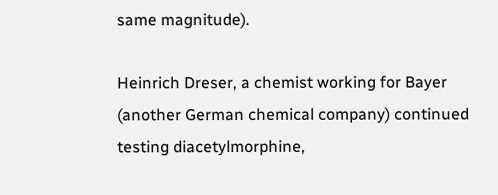same magnitude).

Heinrich Dreser, a chemist working for Bayer (another German chemical company) continued testing diacetylmorphine,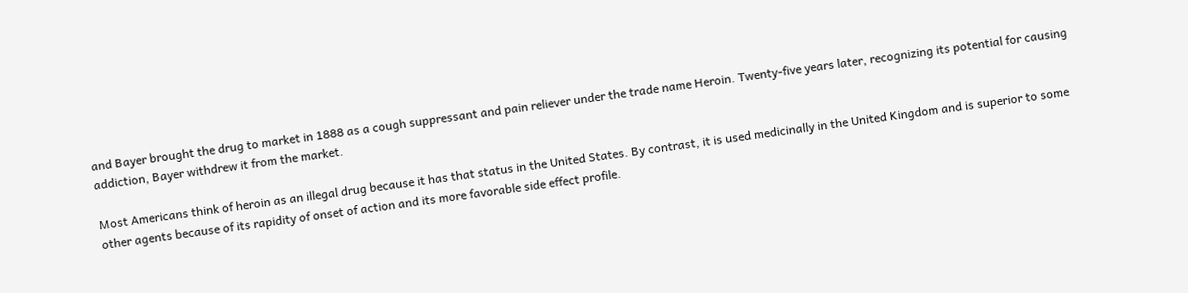and Bayer brought the drug to market in 1888 as a cough suppressant and pain reliever under the trade name Heroin. Twenty-five years later, recognizing its potential for causing addiction, Bayer withdrew it from the market.

Most Americans think of heroin as an illegal drug because it has that status in the United States. By contrast, it is used medicinally in the United Kingdom and is superior to some other agents because of its rapidity of onset of action and its more favorable side effect profile.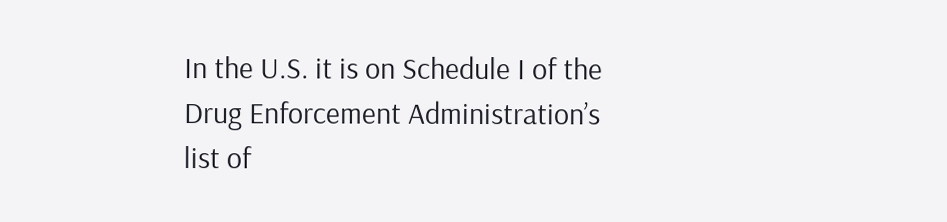In the U.S. it is on Schedule I of the Drug Enforcement Administration’s list of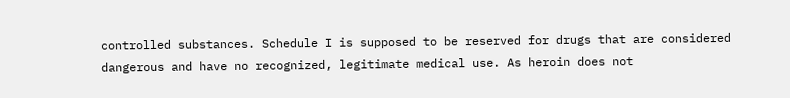controlled substances. Schedule I is supposed to be reserved for drugs that are considered dangerous and have no recognized, legitimate medical use. As heroin does not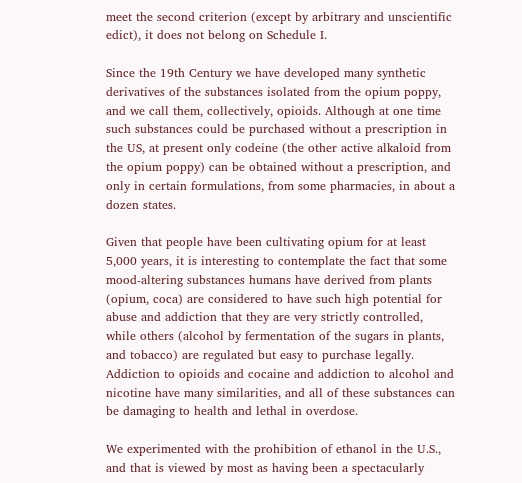meet the second criterion (except by arbitrary and unscientific edict), it does not belong on Schedule I.

Since the 19th Century we have developed many synthetic derivatives of the substances isolated from the opium poppy, and we call them, collectively, opioids. Although at one time such substances could be purchased without a prescription in the US, at present only codeine (the other active alkaloid from the opium poppy) can be obtained without a prescription, and only in certain formulations, from some pharmacies, in about a dozen states.

Given that people have been cultivating opium for at least 5,000 years, it is interesting to contemplate the fact that some mood-altering substances humans have derived from plants (opium, coca) are considered to have such high potential for abuse and addiction that they are very strictly controlled, while others (alcohol by fermentation of the sugars in plants, and tobacco) are regulated but easy to purchase legally. Addiction to opioids and cocaine and addiction to alcohol and nicotine have many similarities, and all of these substances can be damaging to health and lethal in overdose.

We experimented with the prohibition of ethanol in the U.S., and that is viewed by most as having been a spectacularly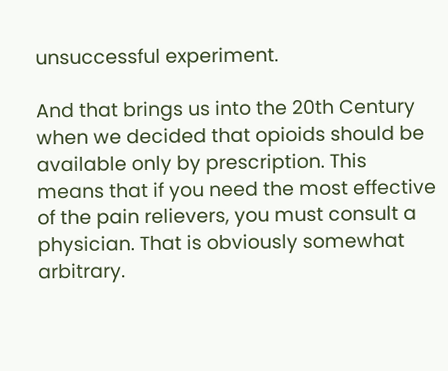unsuccessful experiment.

And that brings us into the 20th Century when we decided that opioids should be available only by prescription. This means that if you need the most effective of the pain relievers, you must consult a physician. That is obviously somewhat arbitrary.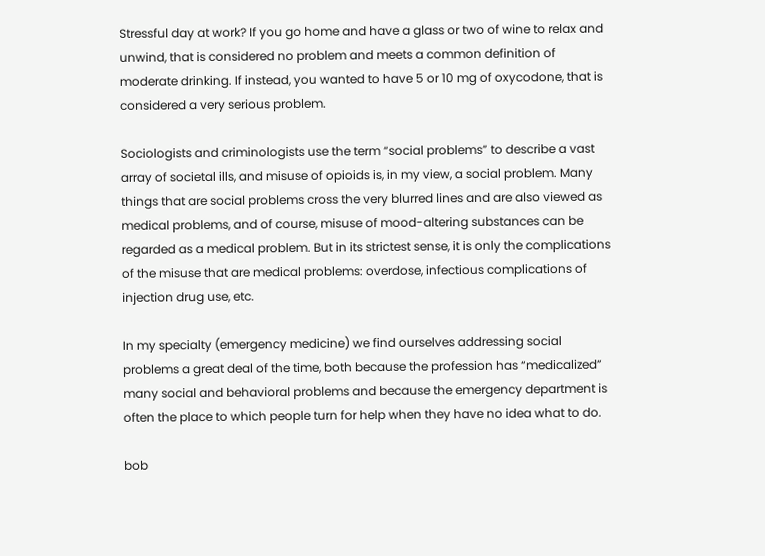Stressful day at work? If you go home and have a glass or two of wine to relax and unwind, that is considered no problem and meets a common definition of moderate drinking. If instead, you wanted to have 5 or 10 mg of oxycodone, that is considered a very serious problem.

Sociologists and criminologists use the term “social problems” to describe a vast array of societal ills, and misuse of opioids is, in my view, a social problem. Many things that are social problems cross the very blurred lines and are also viewed as medical problems, and of course, misuse of mood-altering substances can be regarded as a medical problem. But in its strictest sense, it is only the complications of the misuse that are medical problems: overdose, infectious complications of injection drug use, etc.

In my specialty (emergency medicine) we find ourselves addressing social problems a great deal of the time, both because the profession has “medicalized” many social and behavioral problems and because the emergency department is often the place to which people turn for help when they have no idea what to do.

bob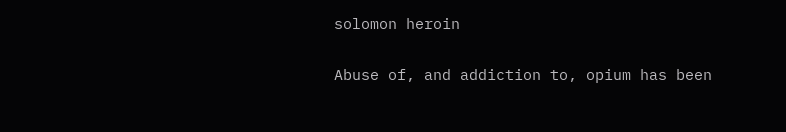solomon heroin

Abuse of, and addiction to, opium has been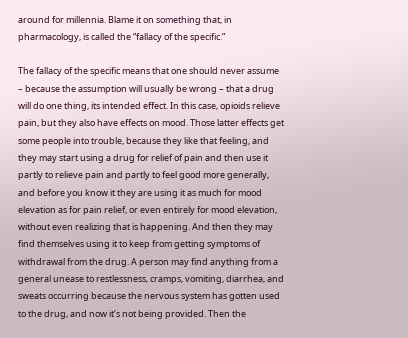around for millennia. Blame it on something that, in pharmacology, is called the “fallacy of the specific.”

The fallacy of the specific means that one should never assume – because the assumption will usually be wrong – that a drug will do one thing, its intended effect. In this case, opioids relieve pain, but they also have effects on mood. Those latter effects get some people into trouble, because they like that feeling, and they may start using a drug for relief of pain and then use it partly to relieve pain and partly to feel good more generally, and before you know it they are using it as much for mood elevation as for pain relief, or even entirely for mood elevation, without even realizing that is happening. And then they may find themselves using it to keep from getting symptoms of withdrawal from the drug. A person may find anything from a general unease to restlessness, cramps, vomiting, diarrhea, and sweats occurring because the nervous system has gotten used to the drug, and now it’s not being provided. Then the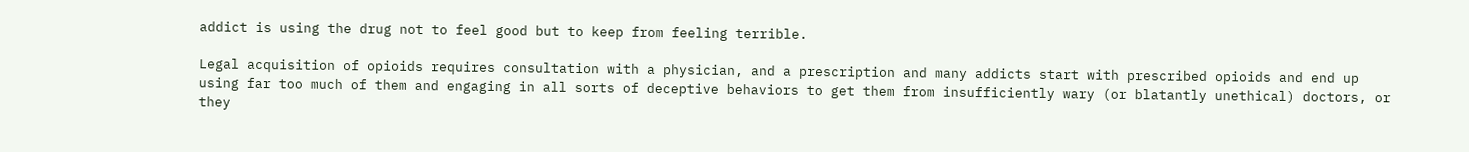addict is using the drug not to feel good but to keep from feeling terrible.

Legal acquisition of opioids requires consultation with a physician, and a prescription and many addicts start with prescribed opioids and end up using far too much of them and engaging in all sorts of deceptive behaviors to get them from insufficiently wary (or blatantly unethical) doctors, or they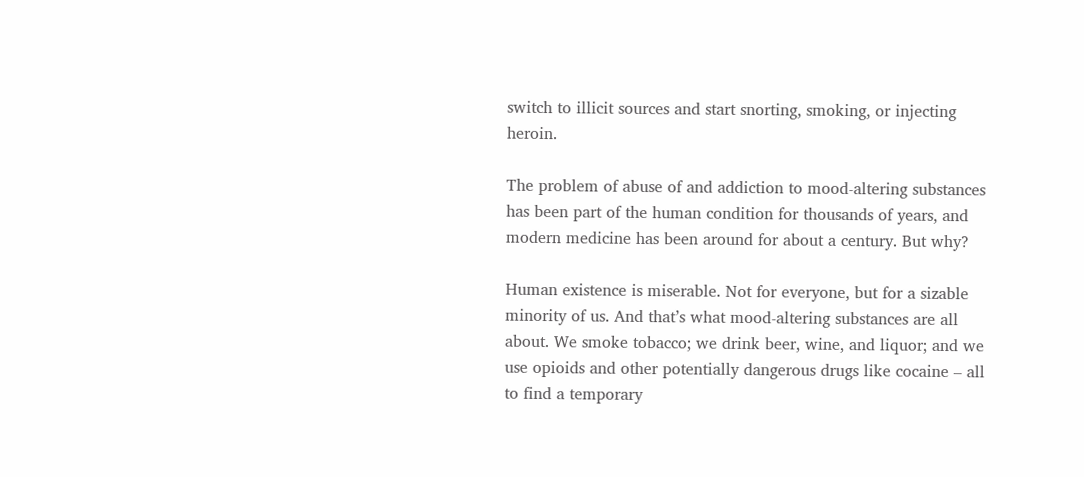switch to illicit sources and start snorting, smoking, or injecting heroin.

The problem of abuse of and addiction to mood-altering substances has been part of the human condition for thousands of years, and modern medicine has been around for about a century. But why?

Human existence is miserable. Not for everyone, but for a sizable minority of us. And that’s what mood-altering substances are all about. We smoke tobacco; we drink beer, wine, and liquor; and we use opioids and other potentially dangerous drugs like cocaine – all to find a temporary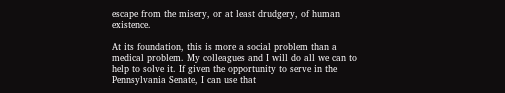escape from the misery, or at least drudgery, of human existence.

At its foundation, this is more a social problem than a medical problem. My colleagues and I will do all we can to help to solve it. If given the opportunity to serve in the Pennsylvania Senate, I can use that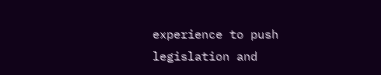experience to push legislation and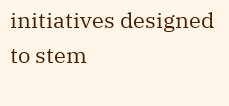initiatives designed to stem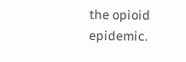the opioid epidemic.